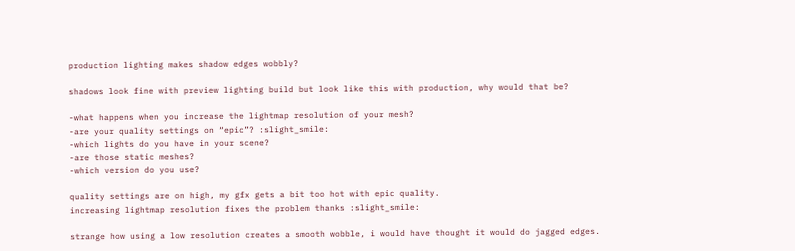production lighting makes shadow edges wobbly?

shadows look fine with preview lighting build but look like this with production, why would that be?

-what happens when you increase the lightmap resolution of your mesh?
-are your quality settings on “epic”? :slight_smile:
-which lights do you have in your scene?
-are those static meshes?
-which version do you use?

quality settings are on high, my gfx gets a bit too hot with epic quality.
increasing lightmap resolution fixes the problem thanks :slight_smile:

strange how using a low resolution creates a smooth wobble, i would have thought it would do jagged edges.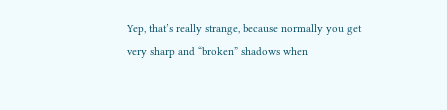Yep, that’s really strange, because normally you get very sharp and “broken” shadows when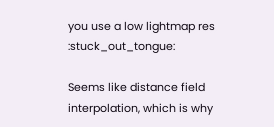you use a low lightmap res :stuck_out_tongue:

Seems like distance field interpolation, which is why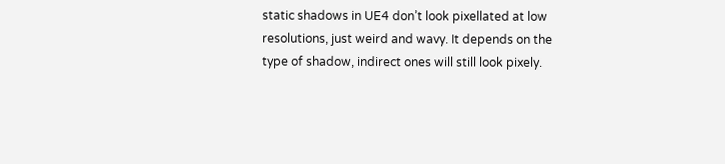static shadows in UE4 don’t look pixellated at low resolutions, just weird and wavy. It depends on the type of shadow, indirect ones will still look pixely.